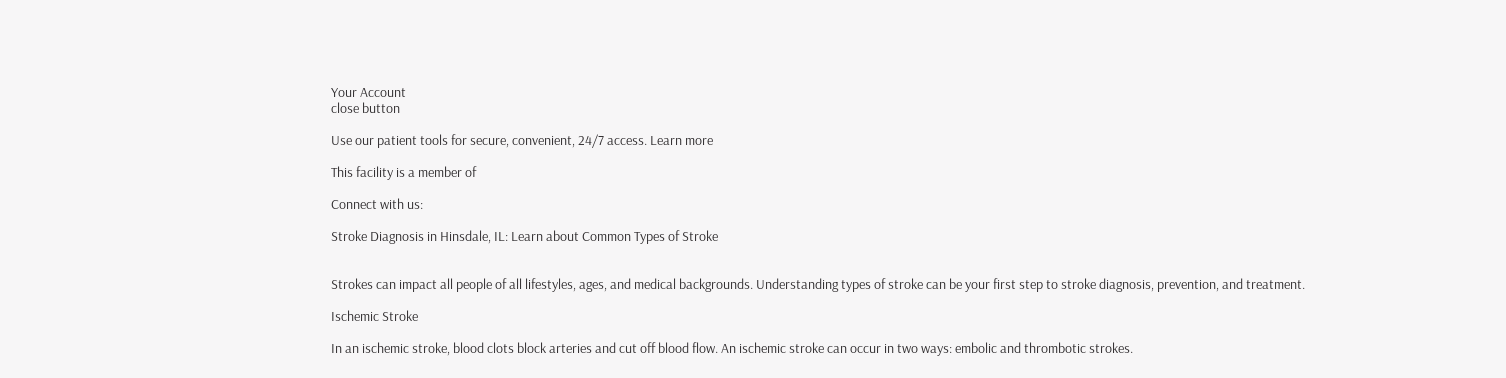Your Account
close button

Use our patient tools for secure, convenient, 24/7 access. Learn more

This facility is a member of

Connect with us:

Stroke Diagnosis in Hinsdale, IL: Learn about Common Types of Stroke


Strokes can impact all people of all lifestyles, ages, and medical backgrounds. Understanding types of stroke can be your first step to stroke diagnosis, prevention, and treatment.

Ischemic Stroke

In an ischemic stroke, blood clots block arteries and cut off blood flow. An ischemic stroke can occur in two ways: embolic and thrombotic strokes.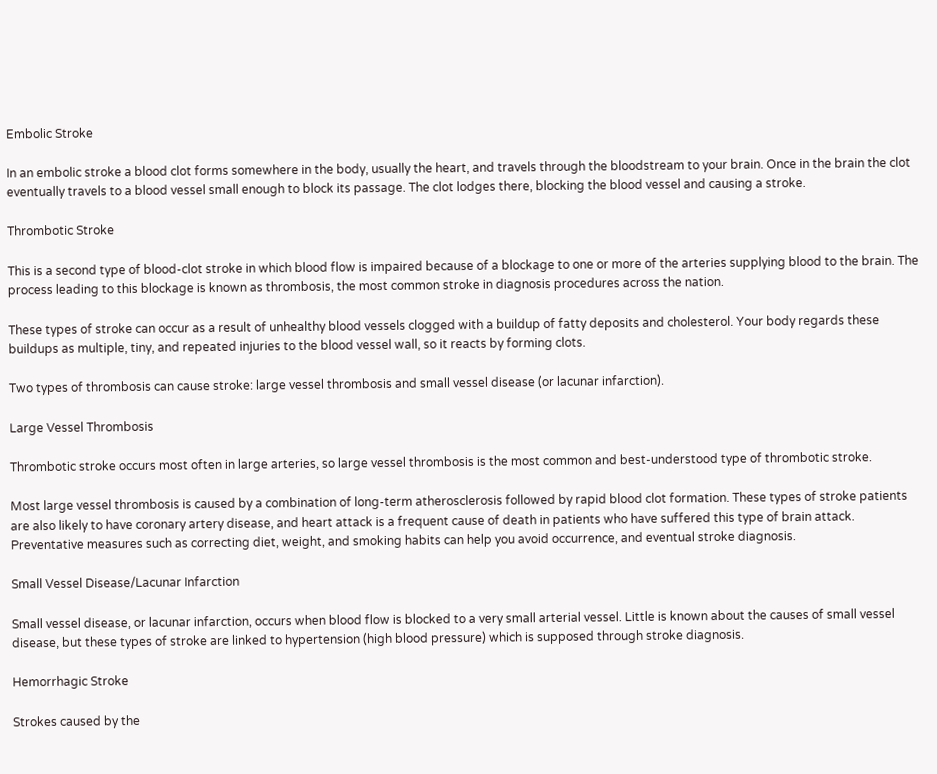Embolic Stroke

In an embolic stroke a blood clot forms somewhere in the body, usually the heart, and travels through the bloodstream to your brain. Once in the brain the clot eventually travels to a blood vessel small enough to block its passage. The clot lodges there, blocking the blood vessel and causing a stroke.

Thrombotic Stroke

This is a second type of blood-clot stroke in which blood flow is impaired because of a blockage to one or more of the arteries supplying blood to the brain. The process leading to this blockage is known as thrombosis, the most common stroke in diagnosis procedures across the nation.

These types of stroke can occur as a result of unhealthy blood vessels clogged with a buildup of fatty deposits and cholesterol. Your body regards these buildups as multiple, tiny, and repeated injuries to the blood vessel wall, so it reacts by forming clots.

Two types of thrombosis can cause stroke: large vessel thrombosis and small vessel disease (or lacunar infarction).

Large Vessel Thrombosis

Thrombotic stroke occurs most often in large arteries, so large vessel thrombosis is the most common and best-understood type of thrombotic stroke.

Most large vessel thrombosis is caused by a combination of long-term atherosclerosis followed by rapid blood clot formation. These types of stroke patients are also likely to have coronary artery disease, and heart attack is a frequent cause of death in patients who have suffered this type of brain attack. Preventative measures such as correcting diet, weight, and smoking habits can help you avoid occurrence, and eventual stroke diagnosis.

Small Vessel Disease/Lacunar Infarction

Small vessel disease, or lacunar infarction, occurs when blood flow is blocked to a very small arterial vessel. Little is known about the causes of small vessel disease, but these types of stroke are linked to hypertension (high blood pressure) which is supposed through stroke diagnosis.

Hemorrhagic Stroke

Strokes caused by the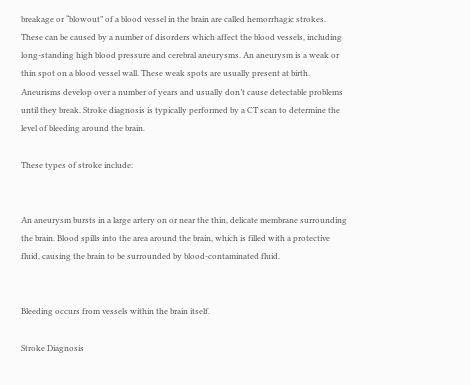breakage or “blowout” of a blood vessel in the brain are called hemorrhagic strokes. These can be caused by a number of disorders which affect the blood vessels, including long-standing high blood pressure and cerebral aneurysms. An aneurysm is a weak or thin spot on a blood vessel wall. These weak spots are usually present at birth. Aneurisms develop over a number of years and usually don’t cause detectable problems until they break. Stroke diagnosis is typically performed by a CT scan to determine the level of bleeding around the brain.

These types of stroke include:


An aneurysm bursts in a large artery on or near the thin, delicate membrane surrounding the brain. Blood spills into the area around the brain, which is filled with a protective fluid, causing the brain to be surrounded by blood-contaminated fluid.


Bleeding occurs from vessels within the brain itself.

Stroke Diagnosis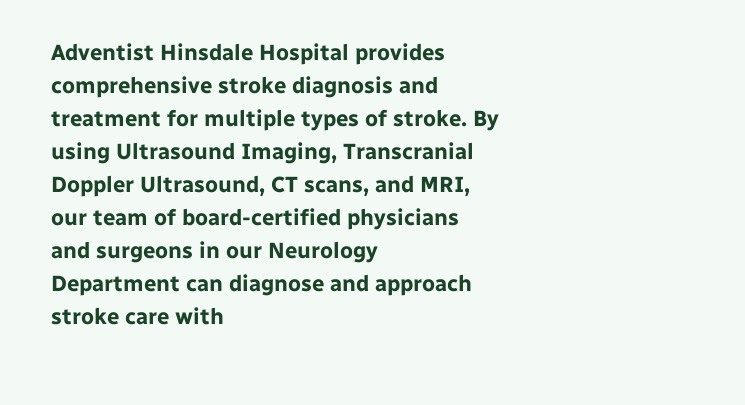Adventist Hinsdale Hospital provides comprehensive stroke diagnosis and treatment for multiple types of stroke. By using Ultrasound Imaging, Transcranial Doppler Ultrasound, CT scans, and MRI, our team of board-certified physicians and surgeons in our Neurology Department can diagnose and approach stroke care with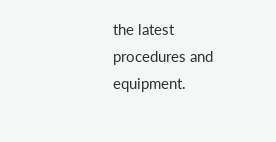the latest procedures and equipment.